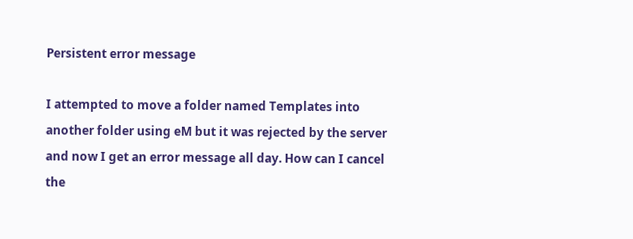Persistent error message

I attempted to move a folder named Templates into another folder using eM but it was rejected by the server and now I get an error message all day. How can I cancel the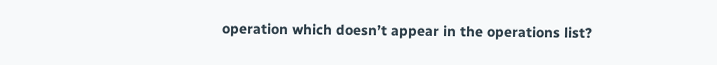operation which doesn’t appear in the operations list?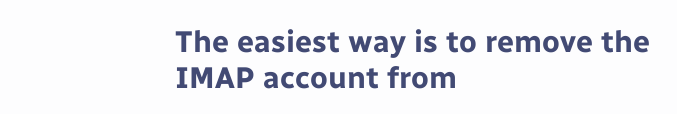The easiest way is to remove the IMAP account from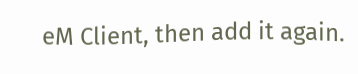eM Client, then add it again.